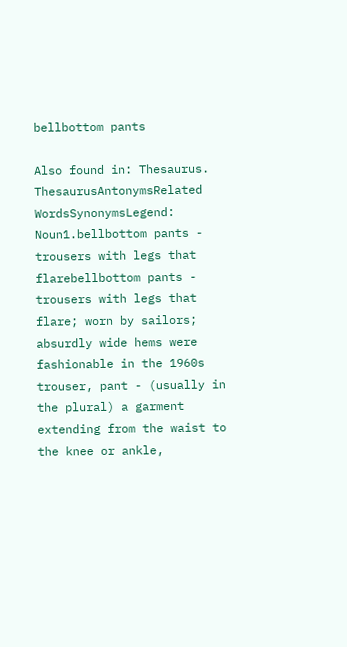bellbottom pants

Also found in: Thesaurus.
ThesaurusAntonymsRelated WordsSynonymsLegend:
Noun1.bellbottom pants - trousers with legs that flarebellbottom pants - trousers with legs that flare; worn by sailors; absurdly wide hems were fashionable in the 1960s
trouser, pant - (usually in the plural) a garment extending from the waist to the knee or ankle,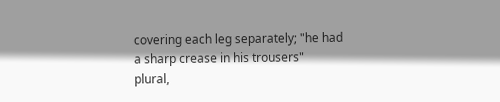covering each leg separately; "he had a sharp crease in his trousers"
plural,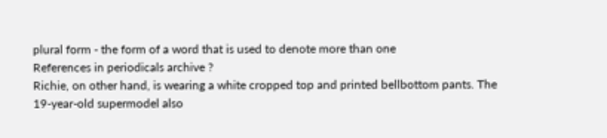plural form - the form of a word that is used to denote more than one
References in periodicals archive ?
Richie, on other hand, is wearing a white cropped top and printed bellbottom pants. The 19-year-old supermodel also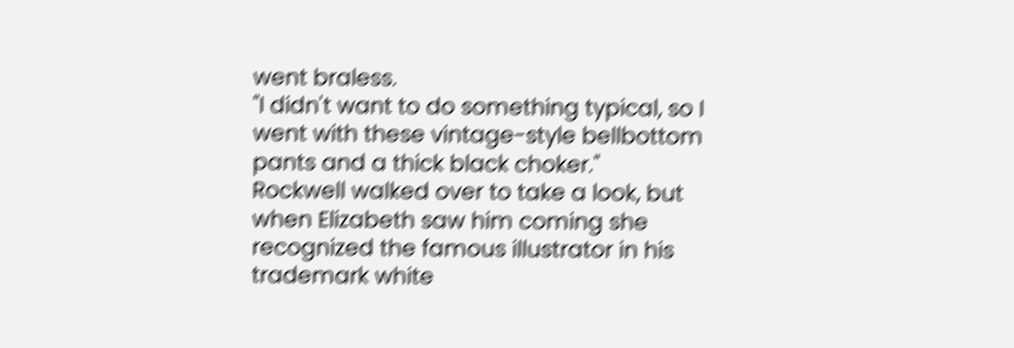went braless.
"I didn't want to do something typical, so I went with these vintage-style bellbottom pants and a thick black choker."
Rockwell walked over to take a look, but when Elizabeth saw him coming she recognized the famous illustrator in his trademark white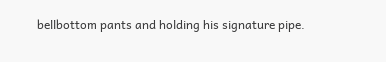bellbottom pants and holding his signature pipe.